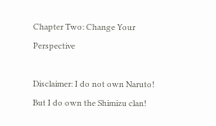Chapter Two: Change Your Perspective

Disclaimer: I do not own Naruto! But I do own the Shimizu clan!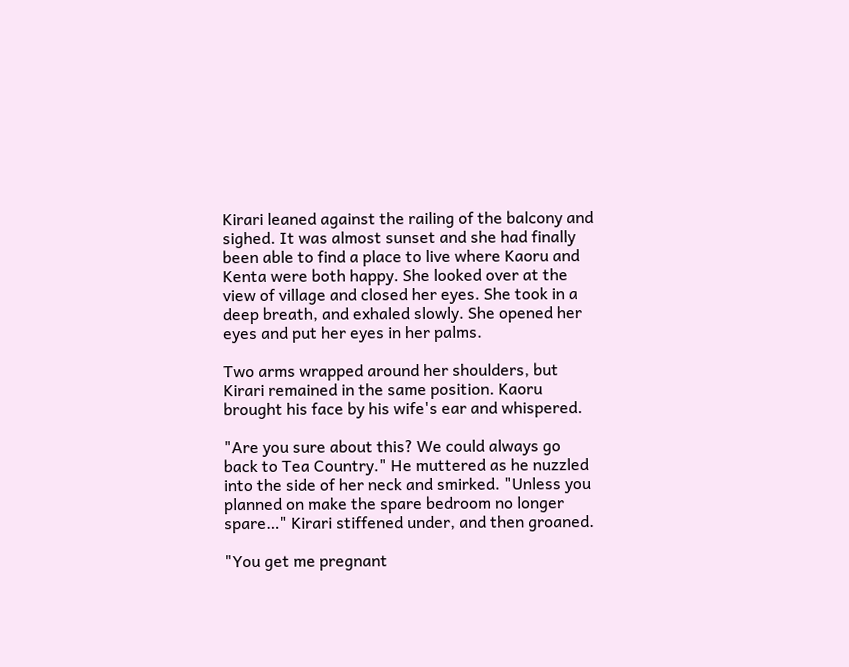Kirari leaned against the railing of the balcony and sighed. It was almost sunset and she had finally been able to find a place to live where Kaoru and Kenta were both happy. She looked over at the view of village and closed her eyes. She took in a deep breath, and exhaled slowly. She opened her eyes and put her eyes in her palms.

Two arms wrapped around her shoulders, but Kirari remained in the same position. Kaoru brought his face by his wife's ear and whispered.

"Are you sure about this? We could always go back to Tea Country." He muttered as he nuzzled into the side of her neck and smirked. "Unless you planned on make the spare bedroom no longer spare…" Kirari stiffened under, and then groaned.

"You get me pregnant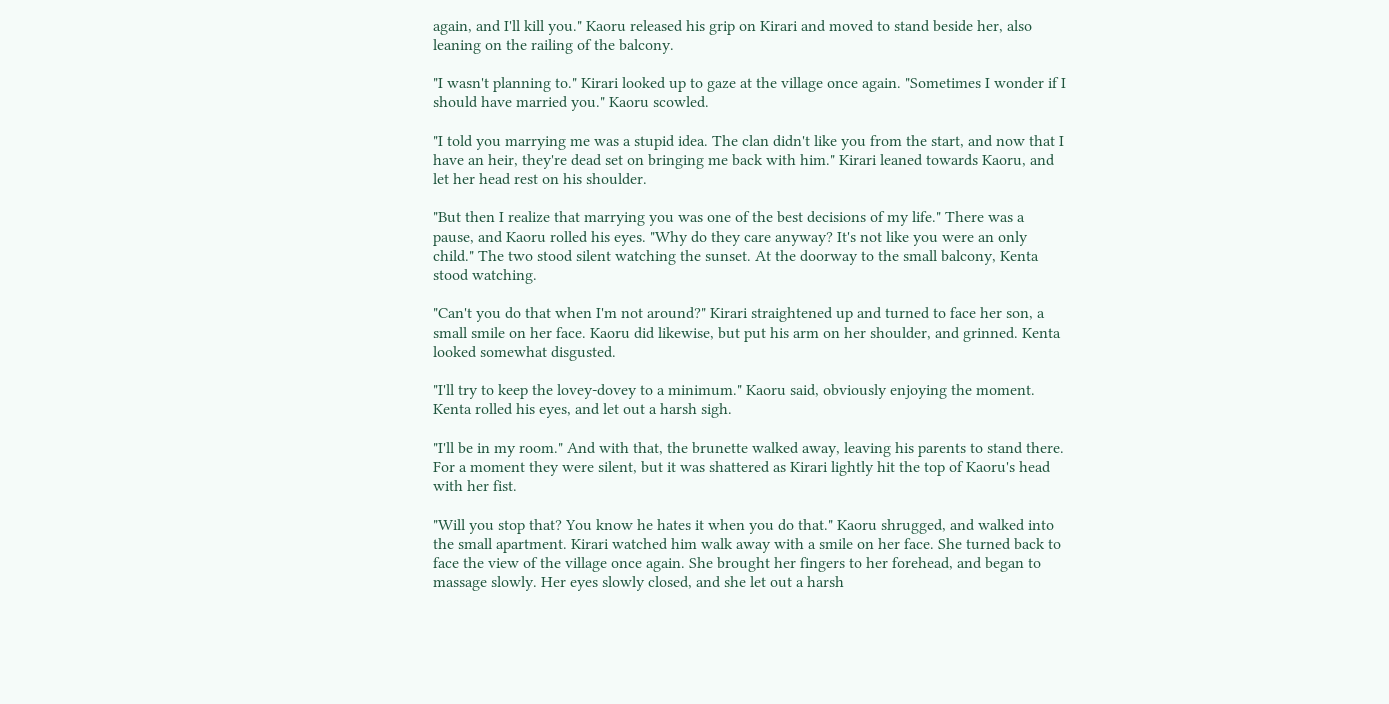again, and I'll kill you." Kaoru released his grip on Kirari and moved to stand beside her, also leaning on the railing of the balcony.

"I wasn't planning to." Kirari looked up to gaze at the village once again. "Sometimes I wonder if I should have married you." Kaoru scowled.

"I told you marrying me was a stupid idea. The clan didn't like you from the start, and now that I have an heir, they're dead set on bringing me back with him." Kirari leaned towards Kaoru, and let her head rest on his shoulder.

"But then I realize that marrying you was one of the best decisions of my life." There was a pause, and Kaoru rolled his eyes. "Why do they care anyway? It's not like you were an only child." The two stood silent watching the sunset. At the doorway to the small balcony, Kenta stood watching.

"Can't you do that when I'm not around?" Kirari straightened up and turned to face her son, a small smile on her face. Kaoru did likewise, but put his arm on her shoulder, and grinned. Kenta looked somewhat disgusted.

"I'll try to keep the lovey-dovey to a minimum." Kaoru said, obviously enjoying the moment. Kenta rolled his eyes, and let out a harsh sigh.

"I'll be in my room." And with that, the brunette walked away, leaving his parents to stand there. For a moment they were silent, but it was shattered as Kirari lightly hit the top of Kaoru's head with her fist.

"Will you stop that? You know he hates it when you do that." Kaoru shrugged, and walked into the small apartment. Kirari watched him walk away with a smile on her face. She turned back to face the view of the village once again. She brought her fingers to her forehead, and began to massage slowly. Her eyes slowly closed, and she let out a harsh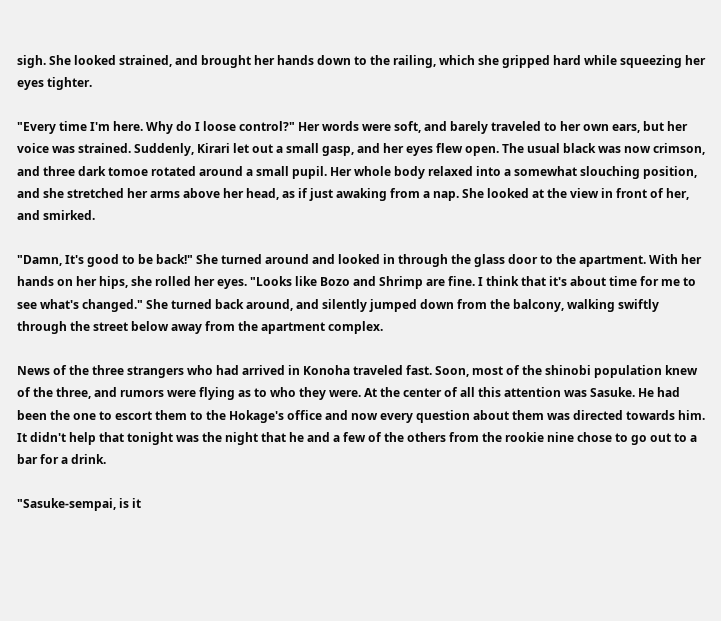sigh. She looked strained, and brought her hands down to the railing, which she gripped hard while squeezing her eyes tighter.

"Every time I'm here. Why do I loose control?" Her words were soft, and barely traveled to her own ears, but her voice was strained. Suddenly, Kirari let out a small gasp, and her eyes flew open. The usual black was now crimson, and three dark tomoe rotated around a small pupil. Her whole body relaxed into a somewhat slouching position, and she stretched her arms above her head, as if just awaking from a nap. She looked at the view in front of her, and smirked.

"Damn, It's good to be back!" She turned around and looked in through the glass door to the apartment. With her hands on her hips, she rolled her eyes. "Looks like Bozo and Shrimp are fine. I think that it's about time for me to see what's changed." She turned back around, and silently jumped down from the balcony, walking swiftly through the street below away from the apartment complex.

News of the three strangers who had arrived in Konoha traveled fast. Soon, most of the shinobi population knew of the three, and rumors were flying as to who they were. At the center of all this attention was Sasuke. He had been the one to escort them to the Hokage's office and now every question about them was directed towards him. It didn't help that tonight was the night that he and a few of the others from the rookie nine chose to go out to a bar for a drink.

"Sasuke-sempai, is it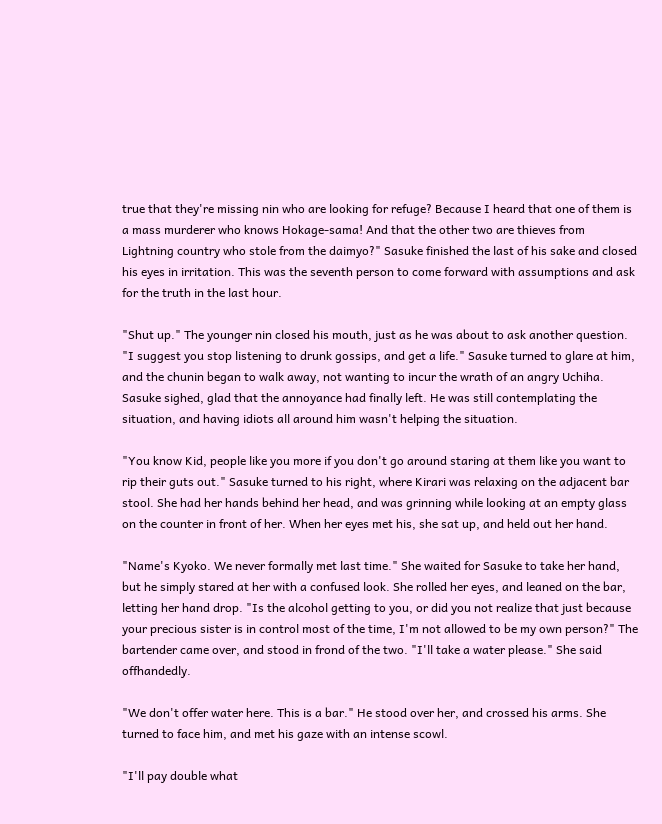true that they're missing nin who are looking for refuge? Because I heard that one of them is a mass murderer who knows Hokage-sama! And that the other two are thieves from Lightning country who stole from the daimyo?" Sasuke finished the last of his sake and closed his eyes in irritation. This was the seventh person to come forward with assumptions and ask for the truth in the last hour.

"Shut up." The younger nin closed his mouth, just as he was about to ask another question. "I suggest you stop listening to drunk gossips, and get a life." Sasuke turned to glare at him, and the chunin began to walk away, not wanting to incur the wrath of an angry Uchiha. Sasuke sighed, glad that the annoyance had finally left. He was still contemplating the situation, and having idiots all around him wasn't helping the situation.

"You know Kid, people like you more if you don't go around staring at them like you want to rip their guts out." Sasuke turned to his right, where Kirari was relaxing on the adjacent bar stool. She had her hands behind her head, and was grinning while looking at an empty glass on the counter in front of her. When her eyes met his, she sat up, and held out her hand.

"Name's Kyoko. We never formally met last time." She waited for Sasuke to take her hand, but he simply stared at her with a confused look. She rolled her eyes, and leaned on the bar, letting her hand drop. "Is the alcohol getting to you, or did you not realize that just because your precious sister is in control most of the time, I'm not allowed to be my own person?" The bartender came over, and stood in frond of the two. "I'll take a water please." She said offhandedly.

"We don't offer water here. This is a bar." He stood over her, and crossed his arms. She turned to face him, and met his gaze with an intense scowl.

"I'll pay double what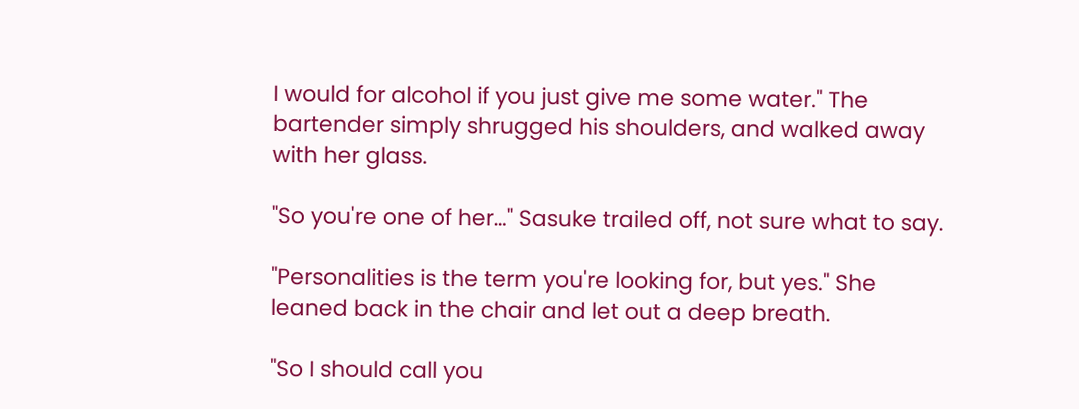I would for alcohol if you just give me some water." The bartender simply shrugged his shoulders, and walked away with her glass.

"So you're one of her…" Sasuke trailed off, not sure what to say.

"Personalities is the term you're looking for, but yes." She leaned back in the chair and let out a deep breath.

"So I should call you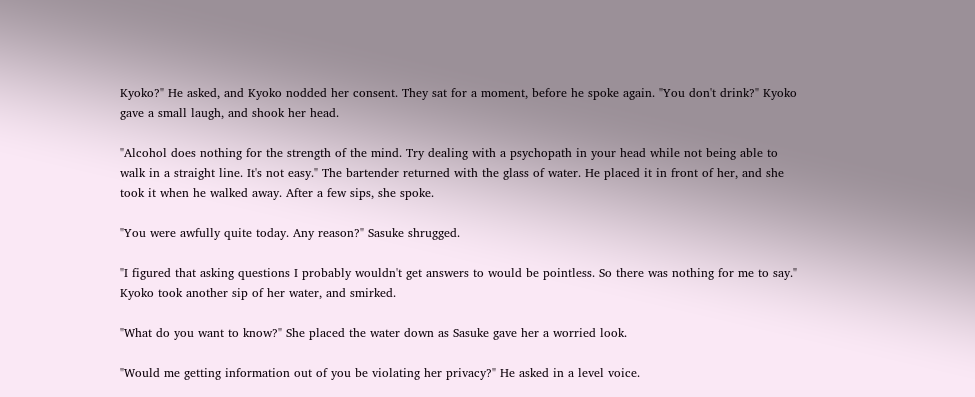Kyoko?" He asked, and Kyoko nodded her consent. They sat for a moment, before he spoke again. "You don't drink?" Kyoko gave a small laugh, and shook her head.

"Alcohol does nothing for the strength of the mind. Try dealing with a psychopath in your head while not being able to walk in a straight line. It's not easy." The bartender returned with the glass of water. He placed it in front of her, and she took it when he walked away. After a few sips, she spoke.

"You were awfully quite today. Any reason?" Sasuke shrugged.

"I figured that asking questions I probably wouldn't get answers to would be pointless. So there was nothing for me to say." Kyoko took another sip of her water, and smirked.

"What do you want to know?" She placed the water down as Sasuke gave her a worried look.

"Would me getting information out of you be violating her privacy?" He asked in a level voice.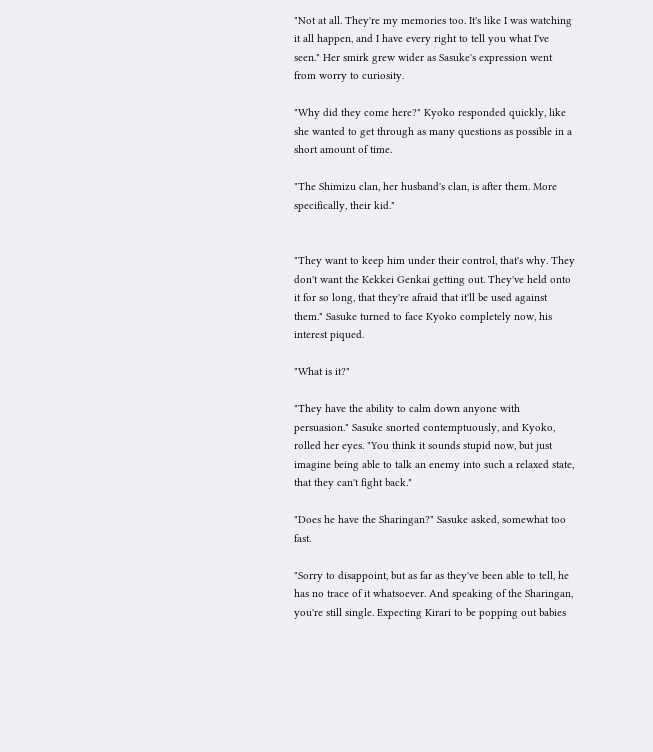"Not at all. They're my memories too. It's like I was watching it all happen, and I have every right to tell you what I've seen." Her smirk grew wider as Sasuke's expression went from worry to curiosity.

"Why did they come here?" Kyoko responded quickly, like she wanted to get through as many questions as possible in a short amount of time.

"The Shimizu clan, her husband's clan, is after them. More specifically, their kid."


"They want to keep him under their control, that's why. They don't want the Kekkei Genkai getting out. They've held onto it for so long, that they're afraid that it'll be used against them." Sasuke turned to face Kyoko completely now, his interest piqued.

"What is it?"

"They have the ability to calm down anyone with persuasion." Sasuke snorted contemptuously, and Kyoko, rolled her eyes. "You think it sounds stupid now, but just imagine being able to talk an enemy into such a relaxed state, that they can't fight back."

"Does he have the Sharingan?" Sasuke asked, somewhat too fast.

"Sorry to disappoint, but as far as they've been able to tell, he has no trace of it whatsoever. And speaking of the Sharingan, you're still single. Expecting Kirari to be popping out babies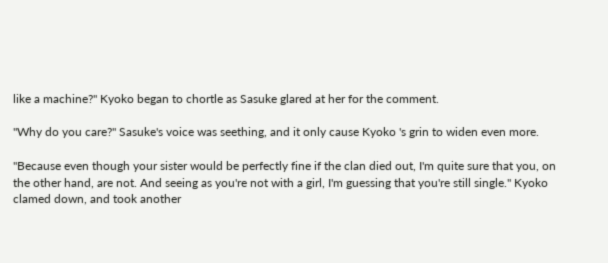like a machine?" Kyoko began to chortle as Sasuke glared at her for the comment.

"Why do you care?" Sasuke's voice was seething, and it only cause Kyoko 's grin to widen even more.

"Because even though your sister would be perfectly fine if the clan died out, I'm quite sure that you, on the other hand, are not. And seeing as you're not with a girl, I'm guessing that you're still single." Kyoko clamed down, and took another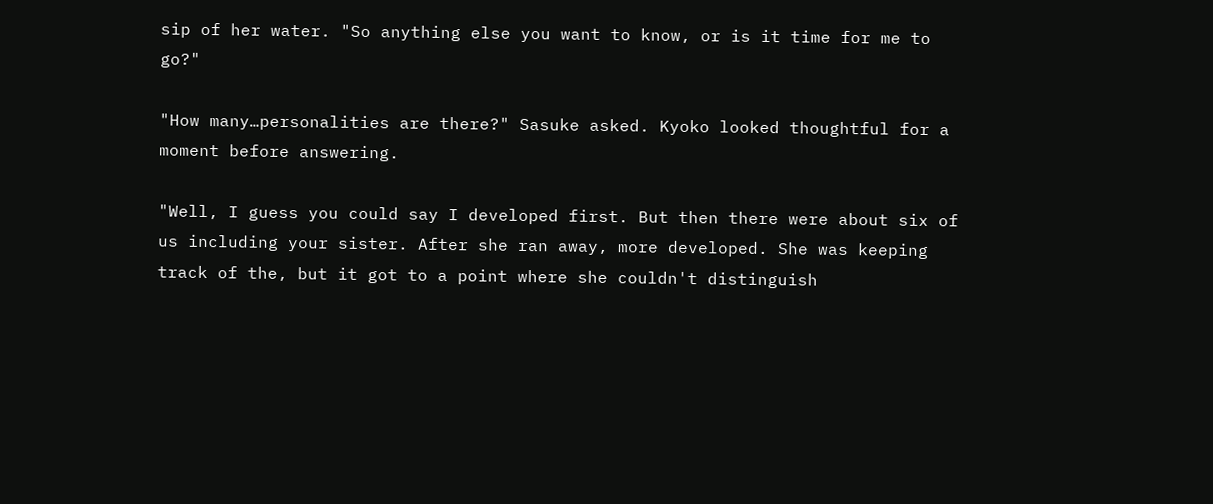sip of her water. "So anything else you want to know, or is it time for me to go?"

"How many…personalities are there?" Sasuke asked. Kyoko looked thoughtful for a moment before answering.

"Well, I guess you could say I developed first. But then there were about six of us including your sister. After she ran away, more developed. She was keeping track of the, but it got to a point where she couldn't distinguish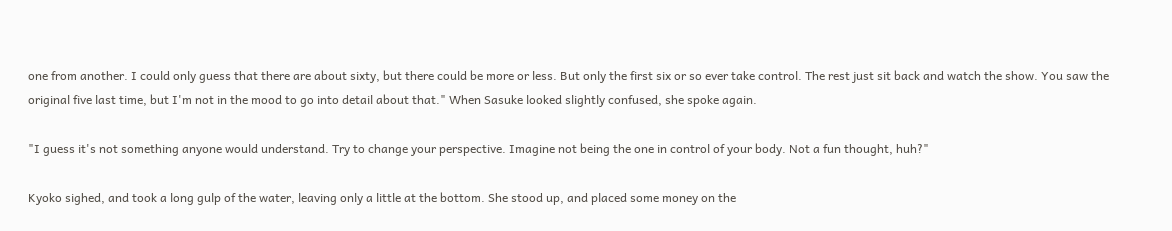one from another. I could only guess that there are about sixty, but there could be more or less. But only the first six or so ever take control. The rest just sit back and watch the show. You saw the original five last time, but I'm not in the mood to go into detail about that." When Sasuke looked slightly confused, she spoke again.

"I guess it's not something anyone would understand. Try to change your perspective. Imagine not being the one in control of your body. Not a fun thought, huh?"

Kyoko sighed, and took a long gulp of the water, leaving only a little at the bottom. She stood up, and placed some money on the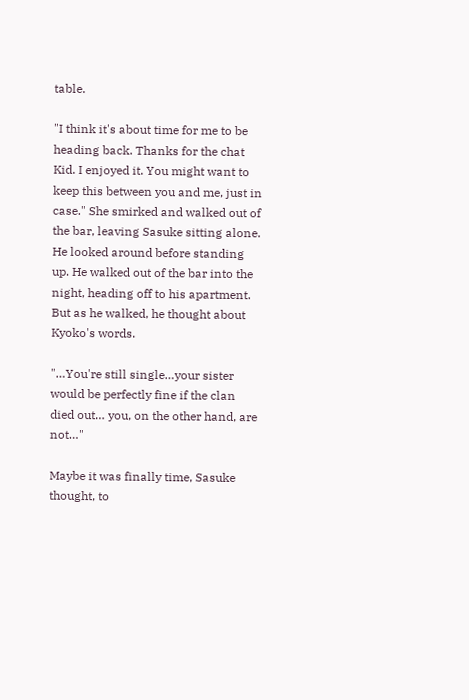table.

"I think it's about time for me to be heading back. Thanks for the chat Kid. I enjoyed it. You might want to keep this between you and me, just in case." She smirked and walked out of the bar, leaving Sasuke sitting alone. He looked around before standing up. He walked out of the bar into the night, heading off to his apartment. But as he walked, he thought about Kyoko's words.

"…You're still single…your sister would be perfectly fine if the clan died out… you, on the other hand, are not…"

Maybe it was finally time, Sasuke thought, to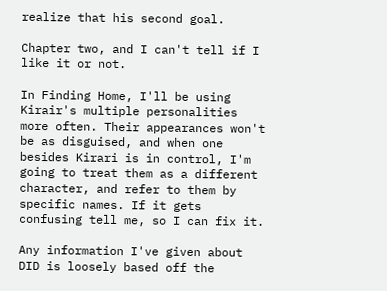realize that his second goal.

Chapter two, and I can't tell if I like it or not.

In Finding Home, I'll be using Kirair's multiple personalities more often. Their appearances won't be as disguised, and when one besides Kirari is in control, I'm going to treat them as a different character, and refer to them by specific names. If it gets confusing tell me, so I can fix it.

Any information I've given about DID is loosely based off the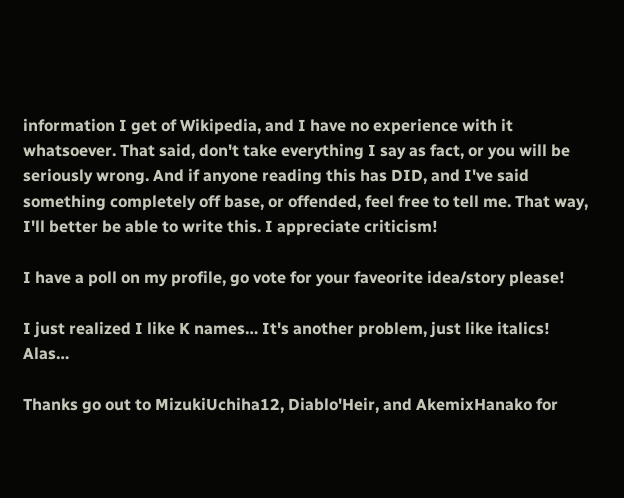information I get of Wikipedia, and I have no experience with it whatsoever. That said, don't take everything I say as fact, or you will be seriously wrong. And if anyone reading this has DID, and I've said something completely off base, or offended, feel free to tell me. That way, I'll better be able to write this. I appreciate criticism!

I have a poll on my profile, go vote for your faveorite idea/story please!

I just realized I like K names… It's another problem, just like italics! Alas…

Thanks go out to MizukiUchiha12, Diablo'Heir, and AkemixHanako for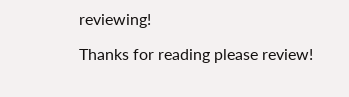reviewing!

Thanks for reading please review!